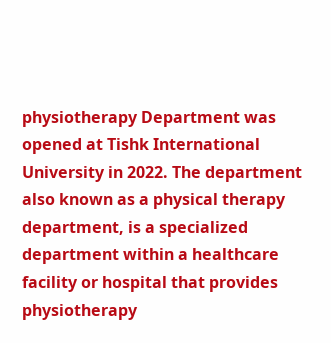physiotherapy Department was opened at Tishk International University in 2022. The department also known as a physical therapy department, is a specialized department within a healthcare facility or hospital that provides physiotherapy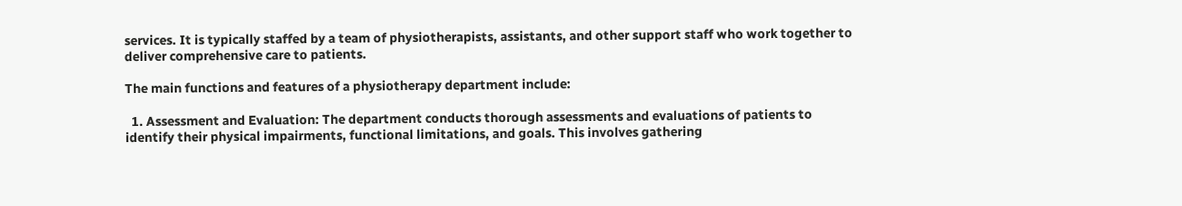services. It is typically staffed by a team of physiotherapists, assistants, and other support staff who work together to deliver comprehensive care to patients.

The main functions and features of a physiotherapy department include:

  1. Assessment and Evaluation: The department conducts thorough assessments and evaluations of patients to identify their physical impairments, functional limitations, and goals. This involves gathering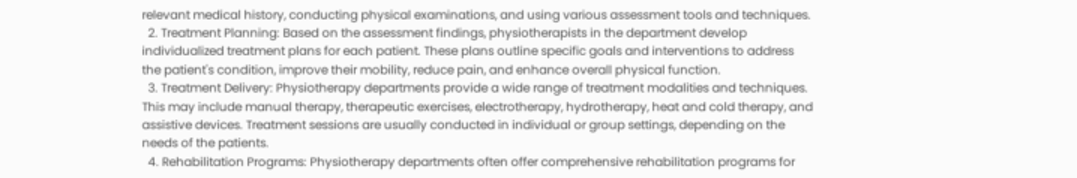relevant medical history, conducting physical examinations, and using various assessment tools and techniques.
  2. Treatment Planning: Based on the assessment findings, physiotherapists in the department develop individualized treatment plans for each patient. These plans outline specific goals and interventions to address the patient's condition, improve their mobility, reduce pain, and enhance overall physical function.
  3. Treatment Delivery: Physiotherapy departments provide a wide range of treatment modalities and techniques. This may include manual therapy, therapeutic exercises, electrotherapy, hydrotherapy, heat and cold therapy, and assistive devices. Treatment sessions are usually conducted in individual or group settings, depending on the needs of the patients.
  4. Rehabilitation Programs: Physiotherapy departments often offer comprehensive rehabilitation programs for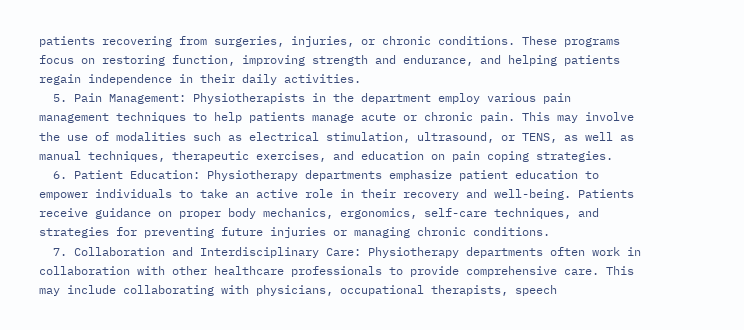patients recovering from surgeries, injuries, or chronic conditions. These programs focus on restoring function, improving strength and endurance, and helping patients regain independence in their daily activities.
  5. Pain Management: Physiotherapists in the department employ various pain management techniques to help patients manage acute or chronic pain. This may involve the use of modalities such as electrical stimulation, ultrasound, or TENS, as well as manual techniques, therapeutic exercises, and education on pain coping strategies.
  6. Patient Education: Physiotherapy departments emphasize patient education to empower individuals to take an active role in their recovery and well-being. Patients receive guidance on proper body mechanics, ergonomics, self-care techniques, and strategies for preventing future injuries or managing chronic conditions.
  7. Collaboration and Interdisciplinary Care: Physiotherapy departments often work in collaboration with other healthcare professionals to provide comprehensive care. This may include collaborating with physicians, occupational therapists, speech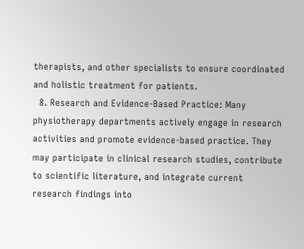therapists, and other specialists to ensure coordinated and holistic treatment for patients.
  8. Research and Evidence-Based Practice: Many physiotherapy departments actively engage in research activities and promote evidence-based practice. They may participate in clinical research studies, contribute to scientific literature, and integrate current research findings into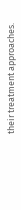their treatment approaches.